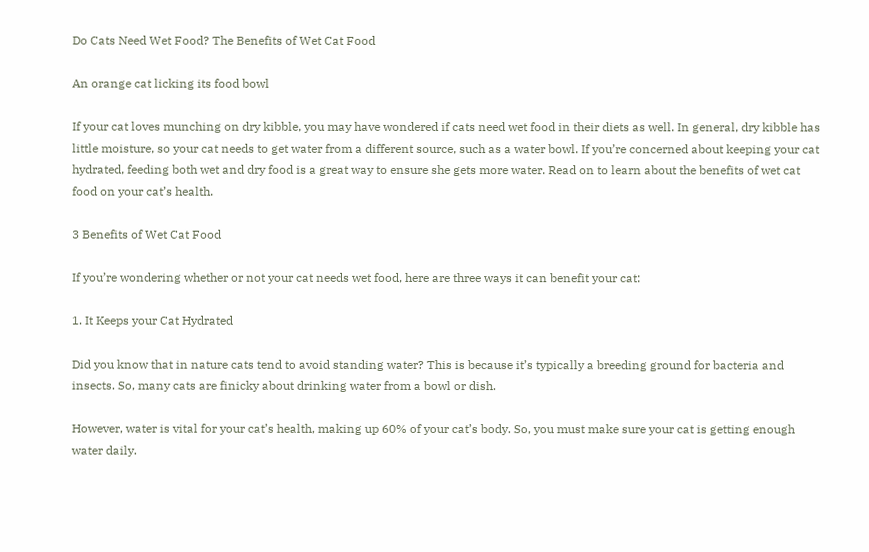Do Cats Need Wet Food? The Benefits of Wet Cat Food

An orange cat licking its food bowl

If your cat loves munching on dry kibble, you may have wondered if cats need wet food in their diets as well. In general, dry kibble has little moisture, so your cat needs to get water from a different source, such as a water bowl. If you’re concerned about keeping your cat hydrated, feeding both wet and dry food is a great way to ensure she gets more water. Read on to learn about the benefits of wet cat food on your cat’s health.

3 Benefits of Wet Cat Food

If you’re wondering whether or not your cat needs wet food, here are three ways it can benefit your cat:

1. It Keeps your Cat Hydrated

Did you know that in nature cats tend to avoid standing water? This is because it’s typically a breeding ground for bacteria and insects. So, many cats are finicky about drinking water from a bowl or dish.

However, water is vital for your cat’s health, making up 60% of your cat’s body. So, you must make sure your cat is getting enough water daily.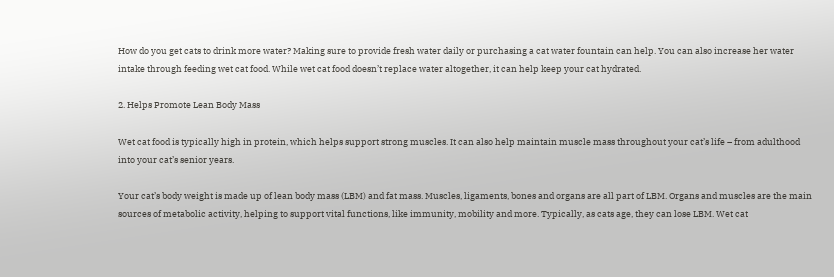How do you get cats to drink more water? Making sure to provide fresh water daily or purchasing a cat water fountain can help. You can also increase her water intake through feeding wet cat food. While wet cat food doesn’t replace water altogether, it can help keep your cat hydrated.

2. Helps Promote Lean Body Mass

Wet cat food is typically high in protein, which helps support strong muscles. It can also help maintain muscle mass throughout your cat’s life – from adulthood into your cat’s senior years.

Your cat’s body weight is made up of lean body mass (LBM) and fat mass. Muscles, ligaments, bones and organs are all part of LBM. Organs and muscles are the main sources of metabolic activity, helping to support vital functions, like immunity, mobility and more. Typically, as cats age, they can lose LBM. Wet cat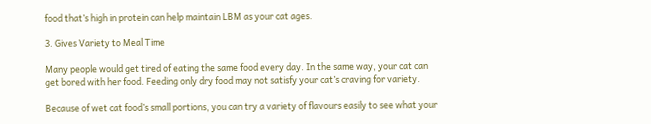food that’s high in protein can help maintain LBM as your cat ages.

3. Gives Variety to Meal Time

Many people would get tired of eating the same food every day. In the same way, your cat can get bored with her food. Feeding only dry food may not satisfy your cat’s craving for variety.

Because of wet cat food’s small portions, you can try a variety of flavours easily to see what your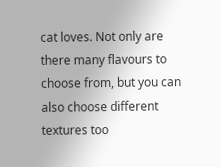cat loves. Not only are there many flavours to choose from, but you can also choose different textures too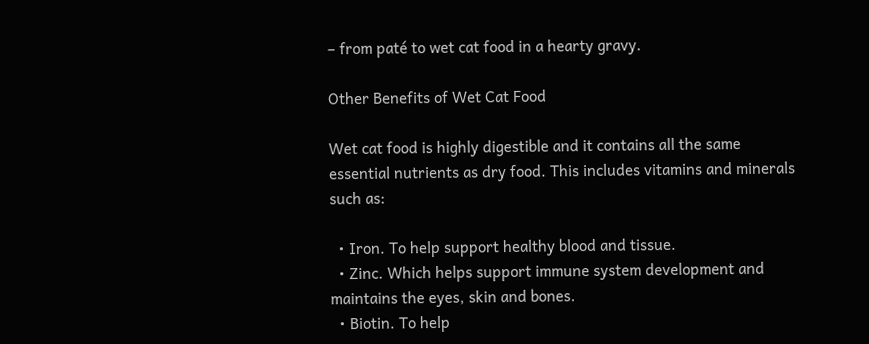– from paté to wet cat food in a hearty gravy.

Other Benefits of Wet Cat Food

Wet cat food is highly digestible and it contains all the same essential nutrients as dry food. This includes vitamins and minerals such as:

  • Iron. To help support healthy blood and tissue.
  • Zinc. Which helps support immune system development and maintains the eyes, skin and bones.
  • Biotin. To help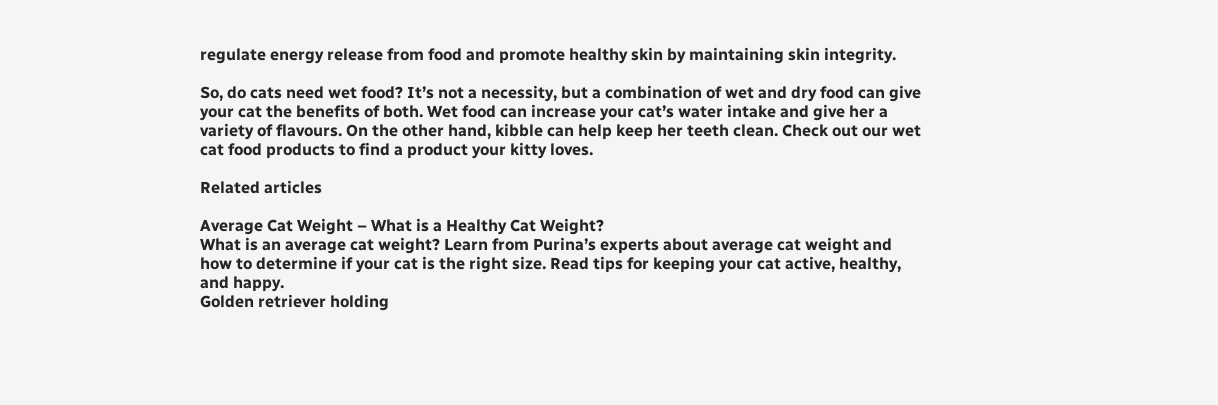regulate energy release from food and promote healthy skin by maintaining skin integrity.

So, do cats need wet food? It’s not a necessity, but a combination of wet and dry food can give your cat the benefits of both. Wet food can increase your cat’s water intake and give her a variety of flavours. On the other hand, kibble can help keep her teeth clean. Check out our wet cat food products to find a product your kitty loves.

Related articles

Average Cat Weight – What is a Healthy Cat Weight?
What is an average cat weight? Learn from Purina’s experts about average cat weight and how to determine if your cat is the right size. Read tips for keeping your cat active, healthy, and happy.
Golden retriever holding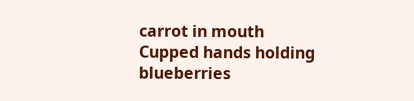carrot in mouth
Cupped hands holding blueberries